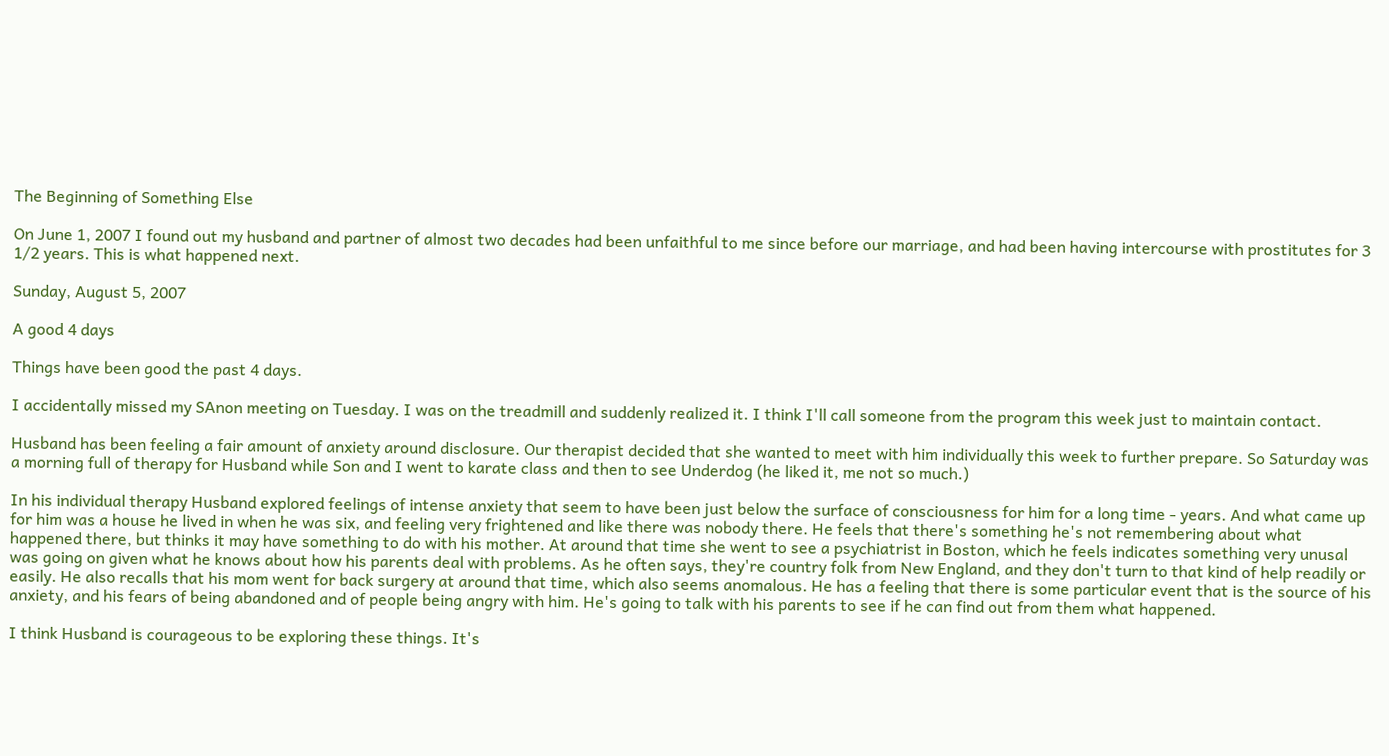The Beginning of Something Else

On June 1, 2007 I found out my husband and partner of almost two decades had been unfaithful to me since before our marriage, and had been having intercourse with prostitutes for 3 1/2 years. This is what happened next.

Sunday, August 5, 2007

A good 4 days

Things have been good the past 4 days.

I accidentally missed my SAnon meeting on Tuesday. I was on the treadmill and suddenly realized it. I think I'll call someone from the program this week just to maintain contact.

Husband has been feeling a fair amount of anxiety around disclosure. Our therapist decided that she wanted to meet with him individually this week to further prepare. So Saturday was a morning full of therapy for Husband while Son and I went to karate class and then to see Underdog (he liked it, me not so much.)

In his individual therapy Husband explored feelings of intense anxiety that seem to have been just below the surface of consciousness for him for a long time - years. And what came up for him was a house he lived in when he was six, and feeling very frightened and like there was nobody there. He feels that there's something he's not remembering about what happened there, but thinks it may have something to do with his mother. At around that time she went to see a psychiatrist in Boston, which he feels indicates something very unusal was going on given what he knows about how his parents deal with problems. As he often says, they're country folk from New England, and they don't turn to that kind of help readily or easily. He also recalls that his mom went for back surgery at around that time, which also seems anomalous. He has a feeling that there is some particular event that is the source of his anxiety, and his fears of being abandoned and of people being angry with him. He's going to talk with his parents to see if he can find out from them what happened.

I think Husband is courageous to be exploring these things. It's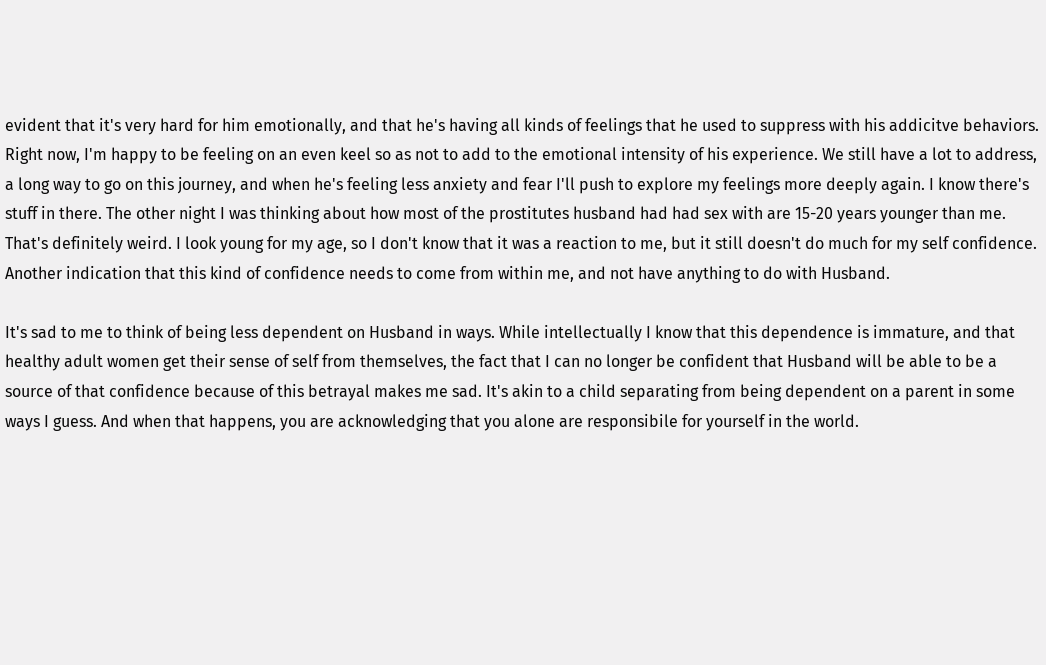evident that it's very hard for him emotionally, and that he's having all kinds of feelings that he used to suppress with his addicitve behaviors. Right now, I'm happy to be feeling on an even keel so as not to add to the emotional intensity of his experience. We still have a lot to address, a long way to go on this journey, and when he's feeling less anxiety and fear I'll push to explore my feelings more deeply again. I know there's stuff in there. The other night I was thinking about how most of the prostitutes husband had had sex with are 15-20 years younger than me. That's definitely weird. I look young for my age, so I don't know that it was a reaction to me, but it still doesn't do much for my self confidence. Another indication that this kind of confidence needs to come from within me, and not have anything to do with Husband.

It's sad to me to think of being less dependent on Husband in ways. While intellectually I know that this dependence is immature, and that healthy adult women get their sense of self from themselves, the fact that I can no longer be confident that Husband will be able to be a source of that confidence because of this betrayal makes me sad. It's akin to a child separating from being dependent on a parent in some ways I guess. And when that happens, you are acknowledging that you alone are responsibile for yourself in the world.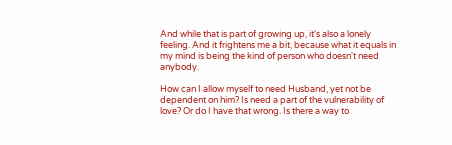And while that is part of growing up, it's also a lonely feeling. And it frightens me a bit, because what it equals in my mind is being the kind of person who doesn't need anybody.

How can I allow myself to need Husband, yet not be dependent on him? Is need a part of the vulnerability of love? Or do I have that wrong. Is there a way to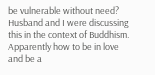be vulnerable without need? Husband and I were discussing this in the context of Buddhism. Apparently how to be in love and be a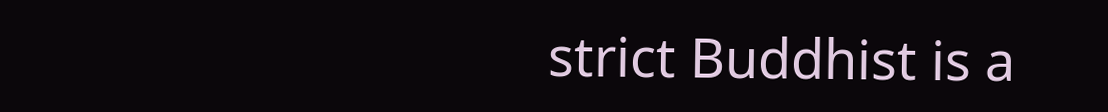strict Buddhist is a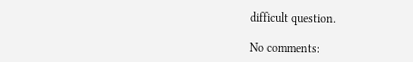difficult question.

No comments: